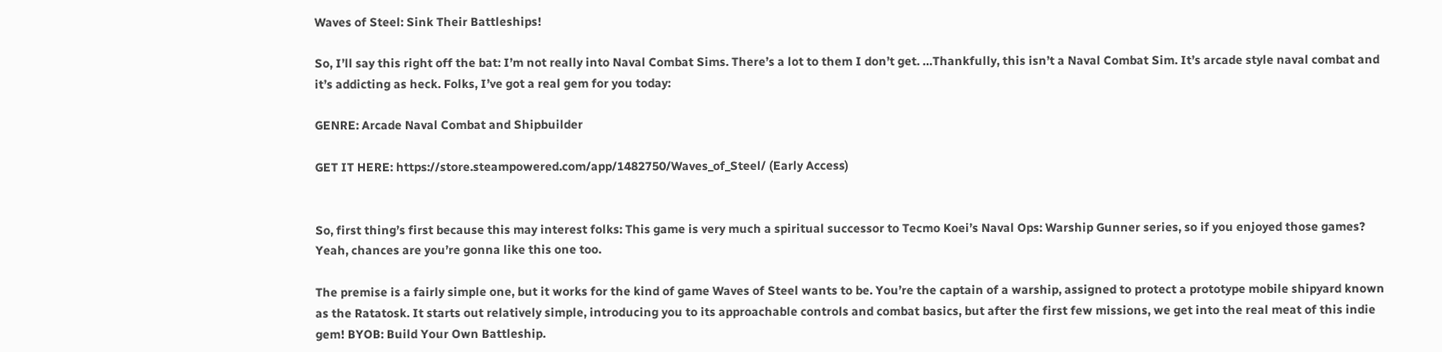Waves of Steel: Sink Their Battleships!

So, I’ll say this right off the bat: I’m not really into Naval Combat Sims. There’s a lot to them I don’t get. …Thankfully, this isn’t a Naval Combat Sim. It’s arcade style naval combat and it’s addicting as heck. Folks, I’ve got a real gem for you today:

GENRE: Arcade Naval Combat and Shipbuilder

GET IT HERE: https://store.steampowered.com/app/1482750/Waves_of_Steel/ (Early Access)


So, first thing’s first because this may interest folks: This game is very much a spiritual successor to Tecmo Koei’s Naval Ops: Warship Gunner series, so if you enjoyed those games? Yeah, chances are you’re gonna like this one too.

The premise is a fairly simple one, but it works for the kind of game Waves of Steel wants to be. You’re the captain of a warship, assigned to protect a prototype mobile shipyard known as the Ratatosk. It starts out relatively simple, introducing you to its approachable controls and combat basics, but after the first few missions, we get into the real meat of this indie gem! BYOB: Build Your Own Battleship.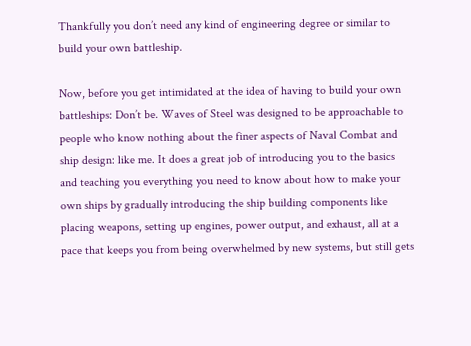Thankfully you don’t need any kind of engineering degree or similar to build your own battleship.

Now, before you get intimidated at the idea of having to build your own battleships: Don’t be. Waves of Steel was designed to be approachable to people who know nothing about the finer aspects of Naval Combat and ship design: like me. It does a great job of introducing you to the basics and teaching you everything you need to know about how to make your own ships by gradually introducing the ship building components like placing weapons, setting up engines, power output, and exhaust, all at a pace that keeps you from being overwhelmed by new systems, but still gets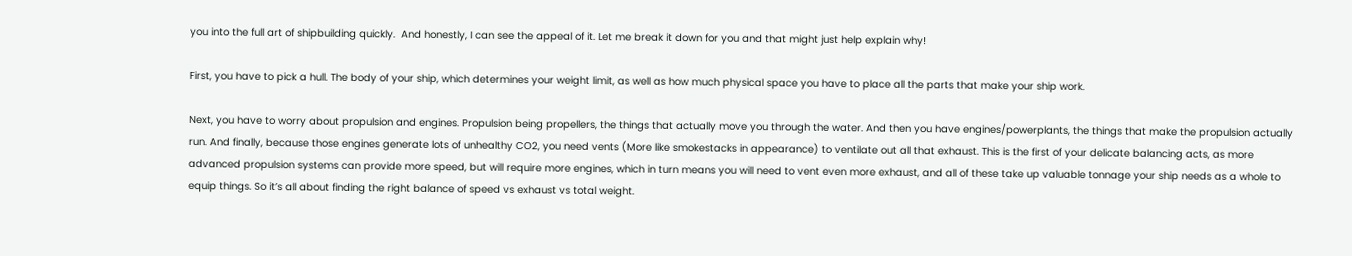you into the full art of shipbuilding quickly.  And honestly, I can see the appeal of it. Let me break it down for you and that might just help explain why!

First, you have to pick a hull. The body of your ship, which determines your weight limit, as well as how much physical space you have to place all the parts that make your ship work.

Next, you have to worry about propulsion and engines. Propulsion being propellers, the things that actually move you through the water. And then you have engines/powerplants, the things that make the propulsion actually run. And finally, because those engines generate lots of unhealthy CO2, you need vents (More like smokestacks in appearance) to ventilate out all that exhaust. This is the first of your delicate balancing acts, as more advanced propulsion systems can provide more speed, but will require more engines, which in turn means you will need to vent even more exhaust, and all of these take up valuable tonnage your ship needs as a whole to equip things. So it’s all about finding the right balance of speed vs exhaust vs total weight.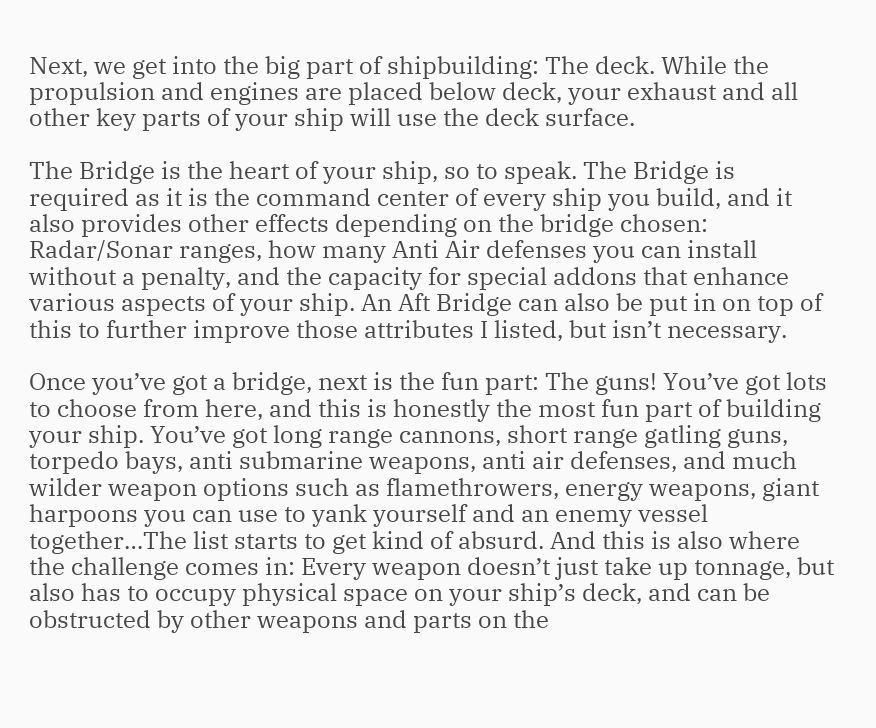Next, we get into the big part of shipbuilding: The deck. While the propulsion and engines are placed below deck, your exhaust and all other key parts of your ship will use the deck surface.

The Bridge is the heart of your ship, so to speak. The Bridge is required as it is the command center of every ship you build, and it also provides other effects depending on the bridge chosen: Radar/Sonar ranges, how many Anti Air defenses you can install without a penalty, and the capacity for special addons that enhance various aspects of your ship. An Aft Bridge can also be put in on top of this to further improve those attributes I listed, but isn’t necessary.

Once you’ve got a bridge, next is the fun part: The guns! You’ve got lots to choose from here, and this is honestly the most fun part of building your ship. You’ve got long range cannons, short range gatling guns, torpedo bays, anti submarine weapons, anti air defenses, and much wilder weapon options such as flamethrowers, energy weapons, giant harpoons you can use to yank yourself and an enemy vessel together…The list starts to get kind of absurd. And this is also where the challenge comes in: Every weapon doesn’t just take up tonnage, but also has to occupy physical space on your ship’s deck, and can be obstructed by other weapons and parts on the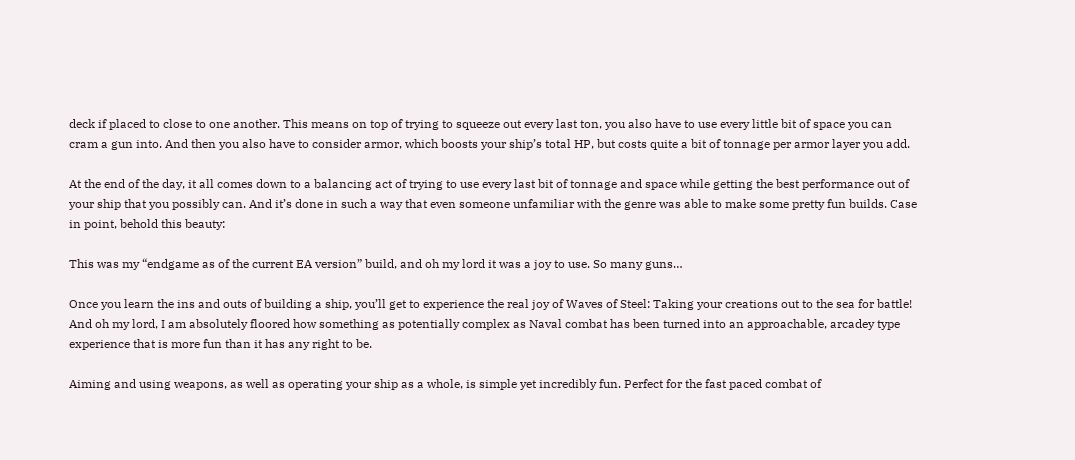deck if placed to close to one another. This means on top of trying to squeeze out every last ton, you also have to use every little bit of space you can cram a gun into. And then you also have to consider armor, which boosts your ship’s total HP, but costs quite a bit of tonnage per armor layer you add.

At the end of the day, it all comes down to a balancing act of trying to use every last bit of tonnage and space while getting the best performance out of your ship that you possibly can. And it’s done in such a way that even someone unfamiliar with the genre was able to make some pretty fun builds. Case in point, behold this beauty:

This was my “endgame as of the current EA version” build, and oh my lord it was a joy to use. So many guns…

Once you learn the ins and outs of building a ship, you’ll get to experience the real joy of Waves of Steel: Taking your creations out to the sea for battle! And oh my lord, I am absolutely floored how something as potentially complex as Naval combat has been turned into an approachable, arcadey type experience that is more fun than it has any right to be.

Aiming and using weapons, as well as operating your ship as a whole, is simple yet incredibly fun. Perfect for the fast paced combat of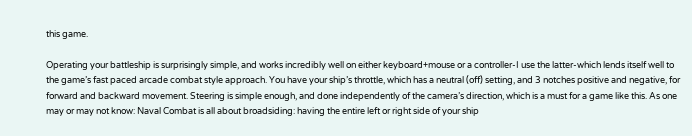this game.

Operating your battleship is surprisingly simple, and works incredibly well on either keyboard+mouse or a controller-I use the latter-which lends itself well to the game’s fast paced arcade combat style approach. You have your ship’s throttle, which has a neutral (off) setting, and 3 notches positive and negative, for forward and backward movement. Steering is simple enough, and done independently of the camera’s direction, which is a must for a game like this. As one may or may not know: Naval Combat is all about broadsiding: having the entire left or right side of your ship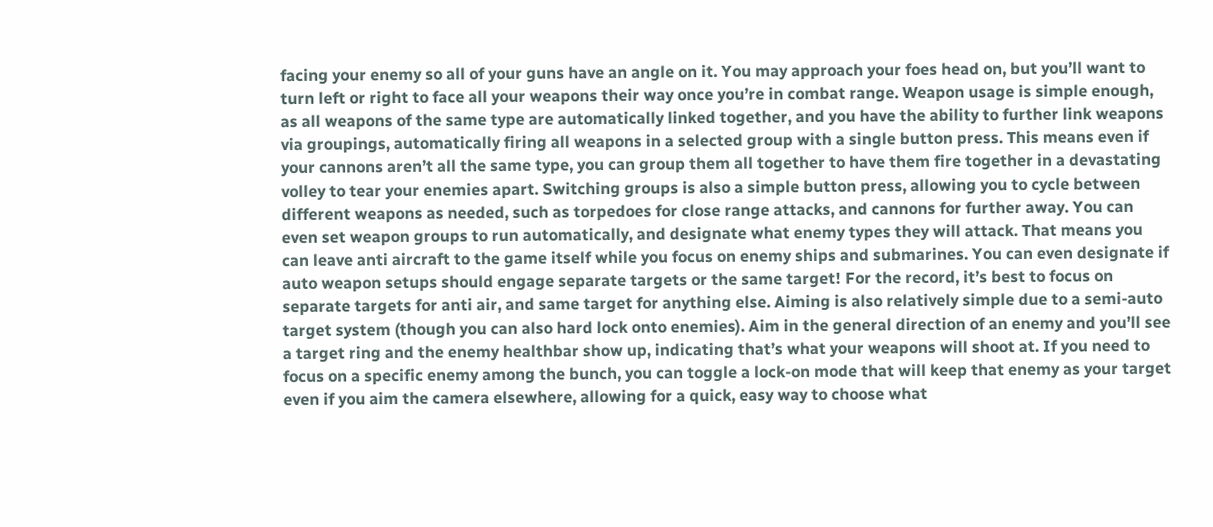facing your enemy so all of your guns have an angle on it. You may approach your foes head on, but you’ll want to turn left or right to face all your weapons their way once you’re in combat range. Weapon usage is simple enough, as all weapons of the same type are automatically linked together, and you have the ability to further link weapons via groupings, automatically firing all weapons in a selected group with a single button press. This means even if your cannons aren’t all the same type, you can group them all together to have them fire together in a devastating volley to tear your enemies apart. Switching groups is also a simple button press, allowing you to cycle between different weapons as needed, such as torpedoes for close range attacks, and cannons for further away. You can even set weapon groups to run automatically, and designate what enemy types they will attack. That means you can leave anti aircraft to the game itself while you focus on enemy ships and submarines. You can even designate if auto weapon setups should engage separate targets or the same target! For the record, it’s best to focus on separate targets for anti air, and same target for anything else. Aiming is also relatively simple due to a semi-auto target system (though you can also hard lock onto enemies). Aim in the general direction of an enemy and you’ll see a target ring and the enemy healthbar show up, indicating that’s what your weapons will shoot at. If you need to focus on a specific enemy among the bunch, you can toggle a lock-on mode that will keep that enemy as your target even if you aim the camera elsewhere, allowing for a quick, easy way to choose what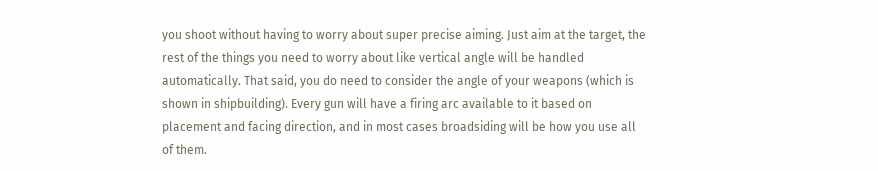you shoot without having to worry about super precise aiming. Just aim at the target, the rest of the things you need to worry about like vertical angle will be handled automatically. That said, you do need to consider the angle of your weapons (which is shown in shipbuilding). Every gun will have a firing arc available to it based on placement and facing direction, and in most cases broadsiding will be how you use all of them.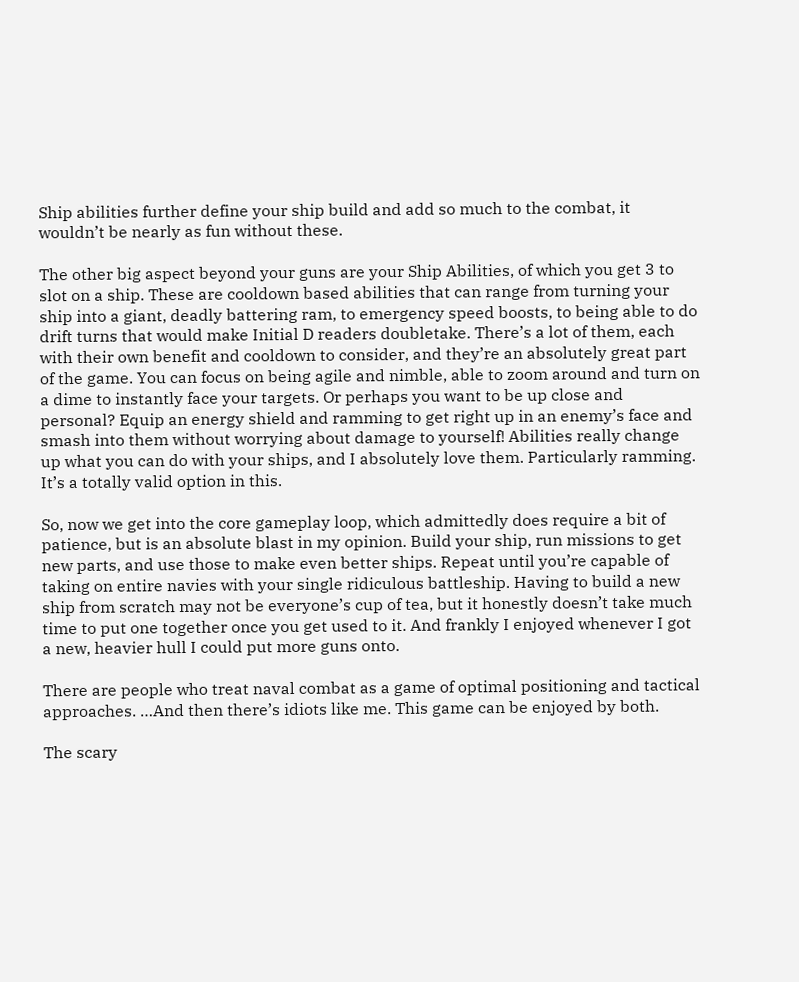Ship abilities further define your ship build and add so much to the combat, it wouldn’t be nearly as fun without these.

The other big aspect beyond your guns are your Ship Abilities, of which you get 3 to slot on a ship. These are cooldown based abilities that can range from turning your ship into a giant, deadly battering ram, to emergency speed boosts, to being able to do drift turns that would make Initial D readers doubletake. There’s a lot of them, each with their own benefit and cooldown to consider, and they’re an absolutely great part of the game. You can focus on being agile and nimble, able to zoom around and turn on a dime to instantly face your targets. Or perhaps you want to be up close and personal? Equip an energy shield and ramming to get right up in an enemy’s face and smash into them without worrying about damage to yourself! Abilities really change up what you can do with your ships, and I absolutely love them. Particularly ramming. It’s a totally valid option in this.

So, now we get into the core gameplay loop, which admittedly does require a bit of patience, but is an absolute blast in my opinion. Build your ship, run missions to get new parts, and use those to make even better ships. Repeat until you’re capable of taking on entire navies with your single ridiculous battleship. Having to build a new ship from scratch may not be everyone’s cup of tea, but it honestly doesn’t take much time to put one together once you get used to it. And frankly I enjoyed whenever I got a new, heavier hull I could put more guns onto.

There are people who treat naval combat as a game of optimal positioning and tactical approaches. …And then there’s idiots like me. This game can be enjoyed by both.

The scary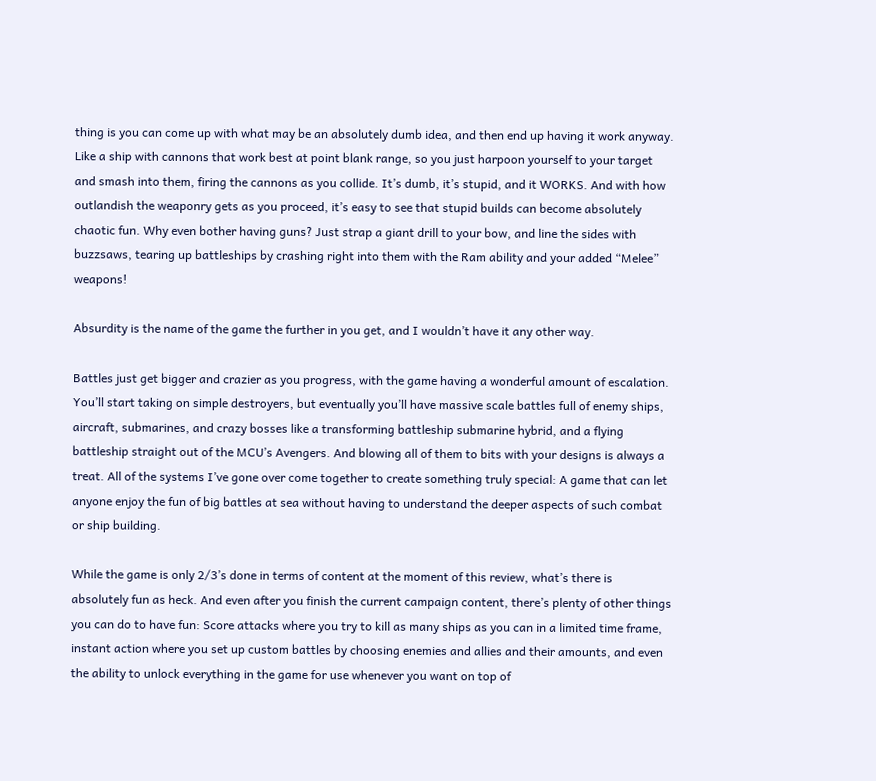thing is you can come up with what may be an absolutely dumb idea, and then end up having it work anyway. Like a ship with cannons that work best at point blank range, so you just harpoon yourself to your target and smash into them, firing the cannons as you collide. It’s dumb, it’s stupid, and it WORKS. And with how outlandish the weaponry gets as you proceed, it’s easy to see that stupid builds can become absolutely chaotic fun. Why even bother having guns? Just strap a giant drill to your bow, and line the sides with buzzsaws, tearing up battleships by crashing right into them with the Ram ability and your added “Melee” weapons!

Absurdity is the name of the game the further in you get, and I wouldn’t have it any other way.

Battles just get bigger and crazier as you progress, with the game having a wonderful amount of escalation. You’ll start taking on simple destroyers, but eventually you’ll have massive scale battles full of enemy ships, aircraft, submarines, and crazy bosses like a transforming battleship submarine hybrid, and a flying battleship straight out of the MCU’s Avengers. And blowing all of them to bits with your designs is always a treat. All of the systems I’ve gone over come together to create something truly special: A game that can let anyone enjoy the fun of big battles at sea without having to understand the deeper aspects of such combat or ship building.

While the game is only 2/3’s done in terms of content at the moment of this review, what’s there is absolutely fun as heck. And even after you finish the current campaign content, there’s plenty of other things you can do to have fun: Score attacks where you try to kill as many ships as you can in a limited time frame, instant action where you set up custom battles by choosing enemies and allies and their amounts, and even the ability to unlock everything in the game for use whenever you want on top of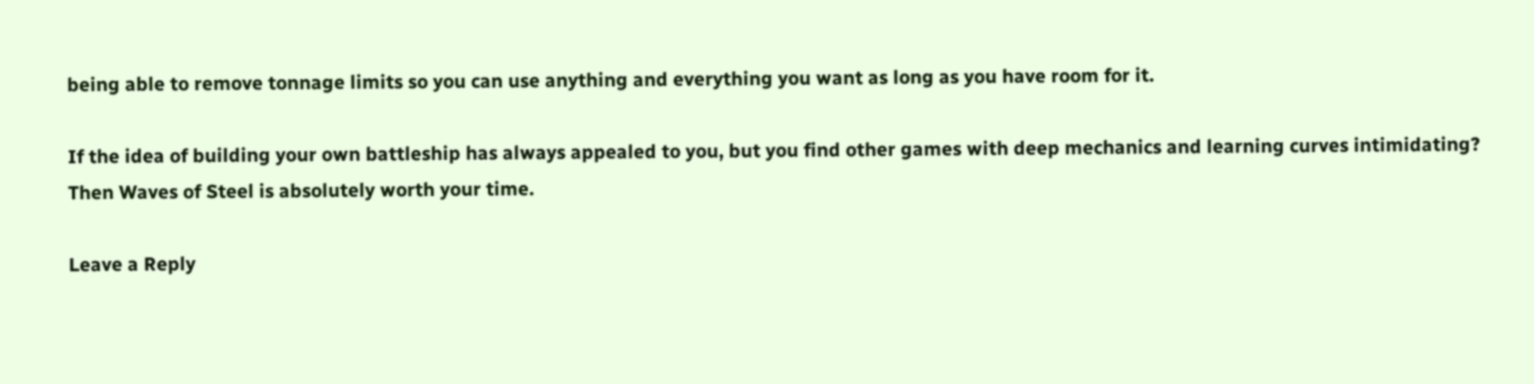being able to remove tonnage limits so you can use anything and everything you want as long as you have room for it.

If the idea of building your own battleship has always appealed to you, but you find other games with deep mechanics and learning curves intimidating? Then Waves of Steel is absolutely worth your time.

Leave a Reply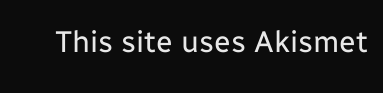This site uses Akismet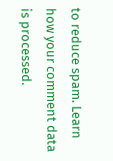to reduce spam. Learn how your comment data is processed.